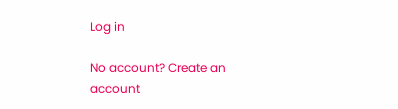Log in

No account? Create an account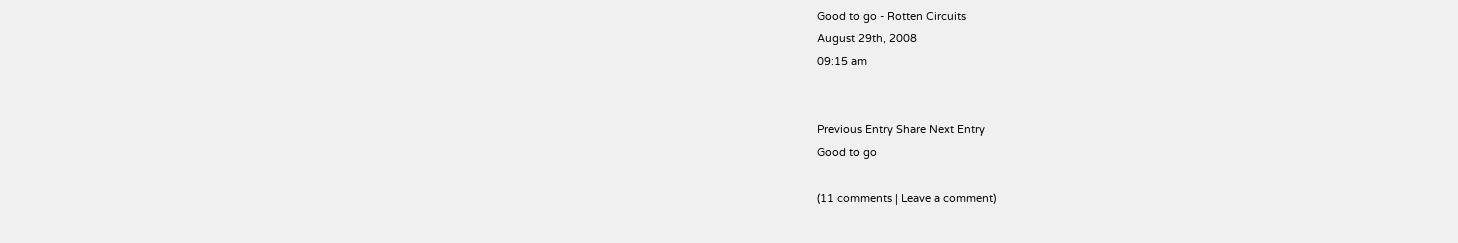Good to go - Rotten Circuits
August 29th, 2008
09:15 am


Previous Entry Share Next Entry
Good to go

(11 comments | Leave a comment)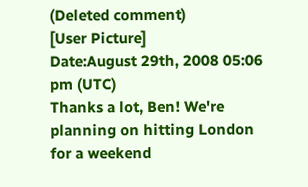(Deleted comment)
[User Picture]
Date:August 29th, 2008 05:06 pm (UTC)
Thanks a lot, Ben! We're planning on hitting London for a weekend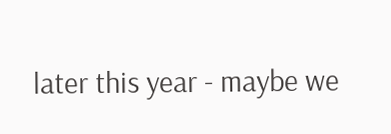later this year - maybe we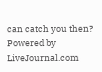can catch you then?
Powered by LiveJournal.com